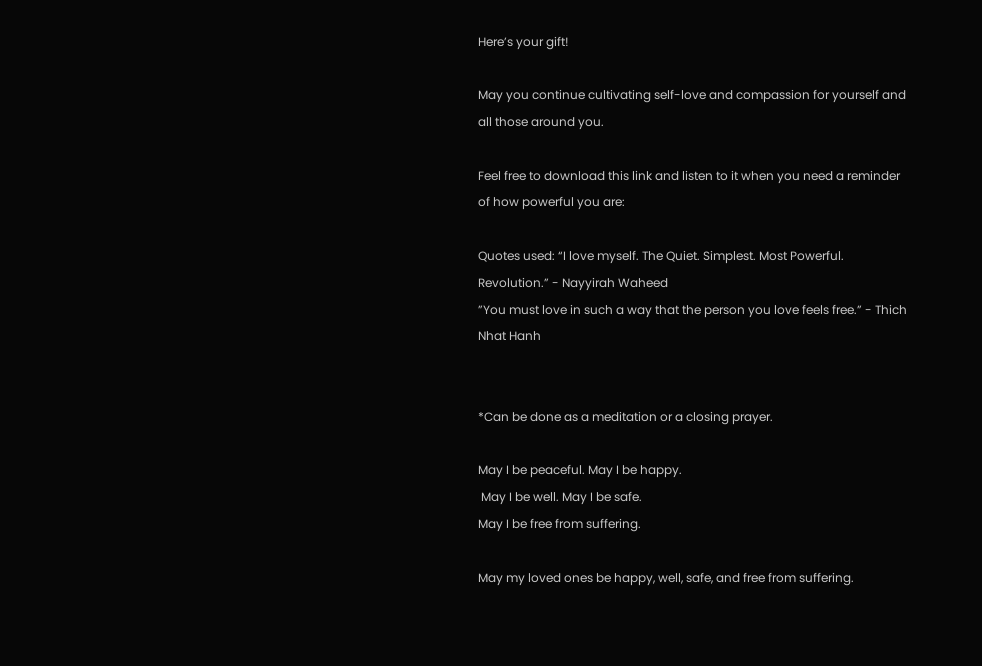Here’s your gift!

May you continue cultivating self-love and compassion for yourself and all those around you.

Feel free to download this link and listen to it when you need a reminder of how powerful you are:

Quotes used: “I love myself. The Quiet. Simplest. Most Powerful. Revolution.” - Nayyirah Waheed
”You must love in such a way that the person you love feels free.” - Thich Nhat Hanh


*Can be done as a meditation or a closing prayer.

May I be peaceful. May I be happy.
 May I be well. May I be safe.
May I be free from suffering.

May my loved ones be happy, well, safe, and free from suffering.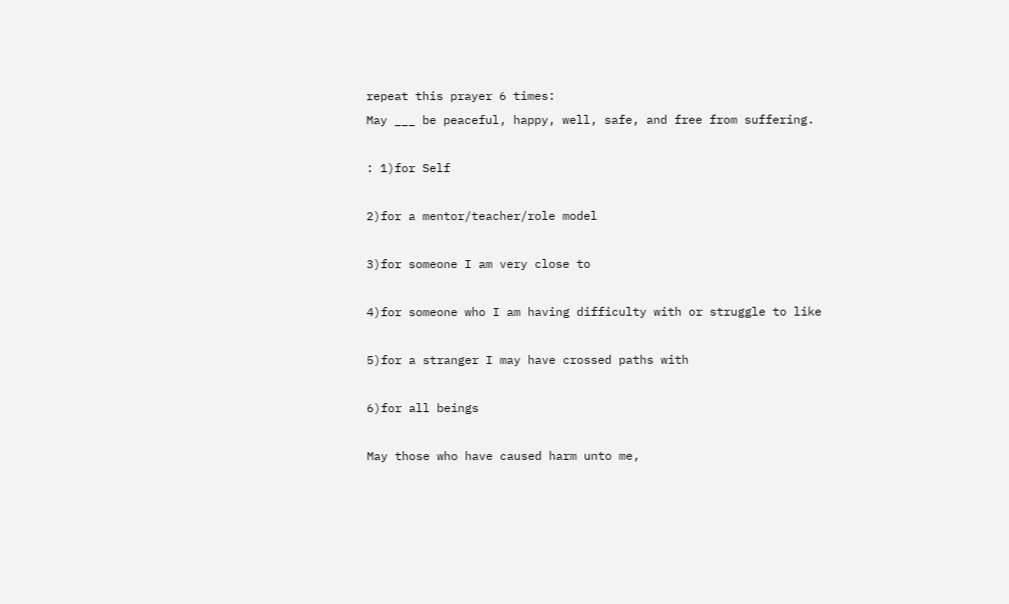repeat this prayer 6 times:
May ___ be peaceful, happy, well, safe, and free from suffering.

: 1)for Self

2)for a mentor/teacher/role model

3)for someone I am very close to

4)for someone who I am having difficulty with or struggle to like

5)for a stranger I may have crossed paths with

6)for all beings

May those who have caused harm unto me,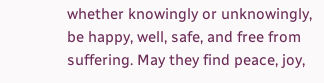whether knowingly or unknowingly, be happy, well, safe, and free from suffering. May they find peace, joy,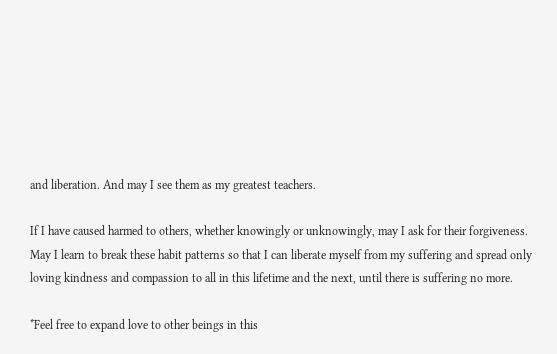and liberation. And may I see them as my greatest teachers.

If I have caused harmed to others, whether knowingly or unknowingly, may I ask for their forgiveness. May I learn to break these habit patterns so that I can liberate myself from my suffering and spread only loving kindness and compassion to all in this lifetime and the next, until there is suffering no more.

*Feel free to expand love to other beings in this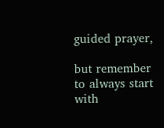guided prayer,

but remember to always start with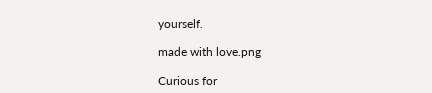yourself.

made with love.png

Curious for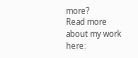more?
Read more about my work here: